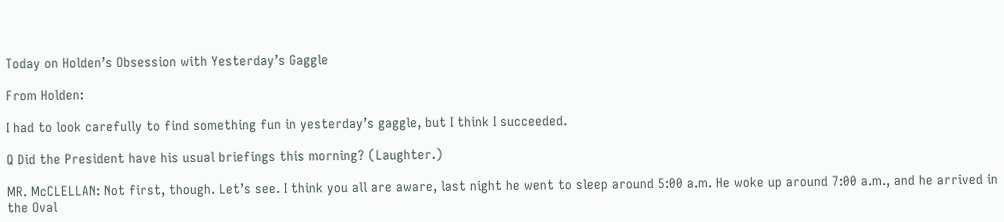Today on Holden’s Obsession with Yesterday’s Gaggle

From Holden:

I had to look carefully to find something fun in yesterday’s gaggle, but I think I succeeded.

Q Did the President have his usual briefings this morning? (Laughter.)

MR. McCLELLAN: Not first, though. Let’s see. I think you all are aware, last night he went to sleep around 5:00 a.m. He woke up around 7:00 a.m., and he arrived in the Oval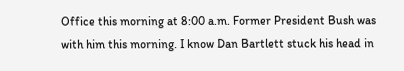Office this morning at 8:00 a.m. Former President Bush was with him this morning. I know Dan Bartlett stuck his head in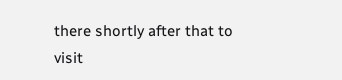there shortly after that to visit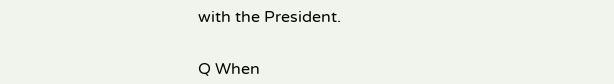with the President.


Q When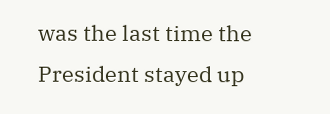was the last time the President stayed up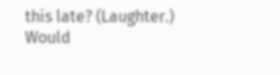this late? (Laughter.) Would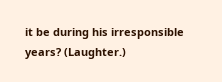it be during his irresponsible years? (Laughter.)